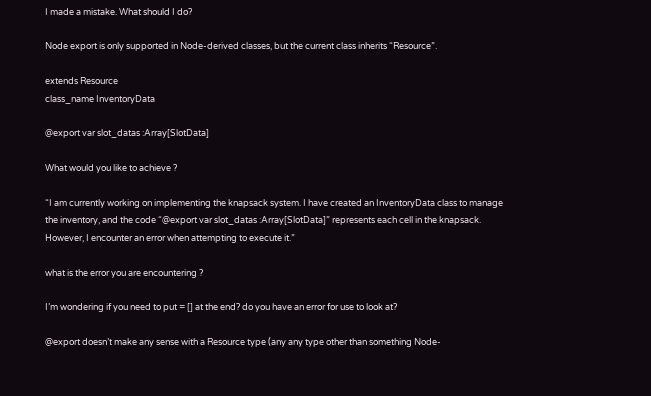I made a mistake. What should I do?

Node export is only supported in Node-derived classes, but the current class inherits “Resource”.

extends Resource
class_name InventoryData

@export var slot_datas :Array[SlotData]

What would you like to achieve ?

“I am currently working on implementing the knapsack system. I have created an InventoryData class to manage the inventory, and the code “@export var slot_datas :Array[SlotData]” represents each cell in the knapsack. However, I encounter an error when attempting to execute it.”

what is the error you are encountering ?

I’m wondering if you need to put = [] at the end? do you have an error for use to look at?

@export doesn’t make any sense with a Resource type (any any type other than something Node-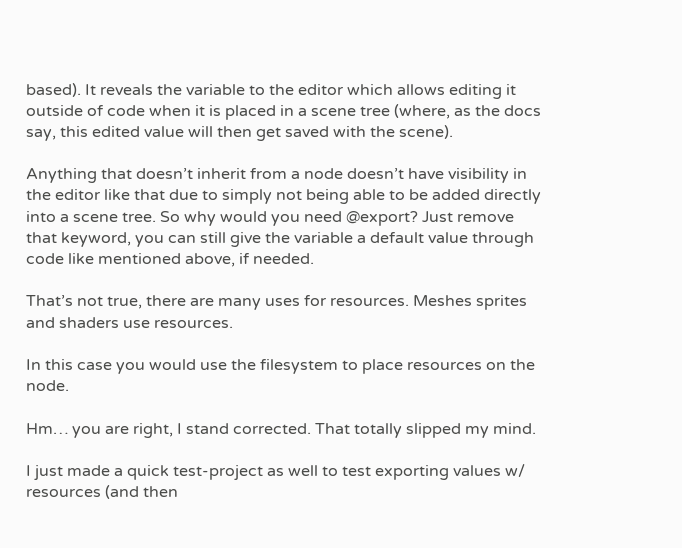based). It reveals the variable to the editor which allows editing it outside of code when it is placed in a scene tree (where, as the docs say, this edited value will then get saved with the scene).

Anything that doesn’t inherit from a node doesn’t have visibility in the editor like that due to simply not being able to be added directly into a scene tree. So why would you need @export? Just remove that keyword, you can still give the variable a default value through code like mentioned above, if needed.

That’s not true, there are many uses for resources. Meshes sprites and shaders use resources.

In this case you would use the filesystem to place resources on the node.

Hm… you are right, I stand corrected. That totally slipped my mind.

I just made a quick test-project as well to test exporting values w/ resources (and then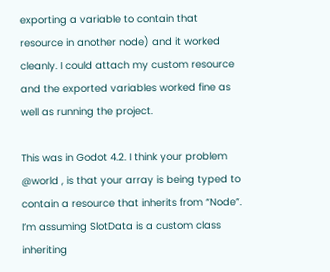exporting a variable to contain that resource in another node) and it worked cleanly. I could attach my custom resource and the exported variables worked fine as well as running the project.

This was in Godot 4.2. I think your problem @world , is that your array is being typed to contain a resource that inherits from “Node”. I’m assuming SlotData is a custom class inheriting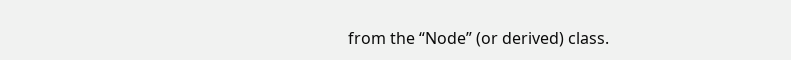from the “Node” (or derived) class.